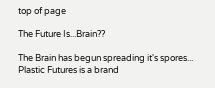top of page

The Future Is...Brain??

The Brain has begun spreading it's spores... Plastic Futures is a brand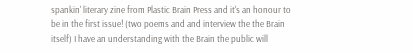spankin' literary zine from Plastic Brain Press and it's an honour to be in the first issue! (two poems and and interview the the Brain itself) I have an understanding with the Brain the public will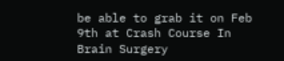be able to grab it on Feb 9th at Crash Course In Brain Surgery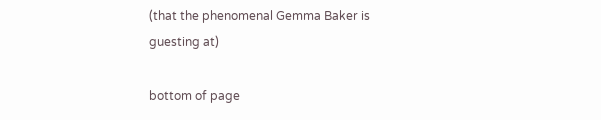(that the phenomenal Gemma Baker is guesting at)

bottom of page